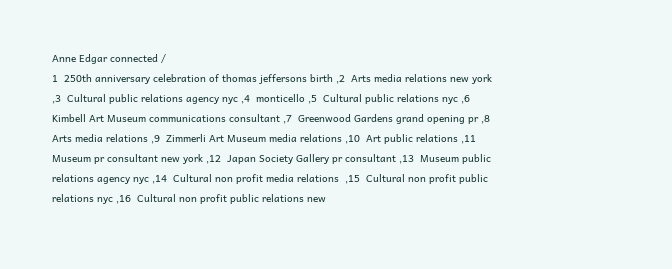Anne Edgar connected /
1  250th anniversary celebration of thomas jeffersons birth ,2  Arts media relations new york ,3  Cultural public relations agency nyc ,4  monticello ,5  Cultural public relations nyc ,6  Kimbell Art Museum communications consultant ,7  Greenwood Gardens grand opening pr ,8  Arts media relations ,9  Zimmerli Art Museum media relations ,10  Art public relations ,11  Museum pr consultant new york ,12  Japan Society Gallery pr consultant ,13  Museum public relations agency nyc ,14  Cultural non profit media relations  ,15  Cultural non profit public relations nyc ,16  Cultural non profit public relations new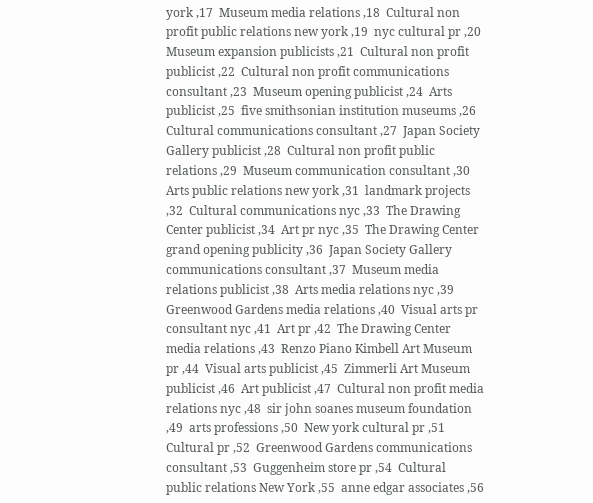york ,17  Museum media relations ,18  Cultural non profit public relations new york ,19  nyc cultural pr ,20  Museum expansion publicists ,21  Cultural non profit publicist ,22  Cultural non profit communications consultant ,23  Museum opening publicist ,24  Arts publicist ,25  five smithsonian institution museums ,26  Cultural communications consultant ,27  Japan Society Gallery publicist ,28  Cultural non profit public relations ,29  Museum communication consultant ,30  Arts public relations new york ,31  landmark projects ,32  Cultural communications nyc ,33  The Drawing Center publicist ,34  Art pr nyc ,35  The Drawing Center grand opening publicity ,36  Japan Society Gallery communications consultant ,37  Museum media relations publicist ,38  Arts media relations nyc ,39  Greenwood Gardens media relations ,40  Visual arts pr consultant nyc ,41  Art pr ,42  The Drawing Center media relations ,43  Renzo Piano Kimbell Art Museum pr ,44  Visual arts publicist ,45  Zimmerli Art Museum publicist ,46  Art publicist ,47  Cultural non profit media relations nyc ,48  sir john soanes museum foundation ,49  arts professions ,50  New york cultural pr ,51  Cultural pr ,52  Greenwood Gardens communications consultant ,53  Guggenheim store pr ,54  Cultural public relations New York ,55  anne edgar associates ,56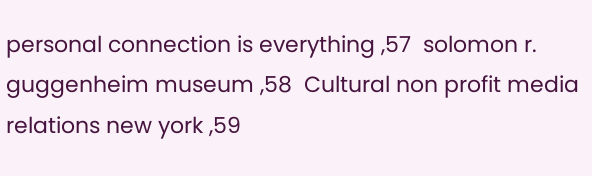personal connection is everything ,57  solomon r. guggenheim museum ,58  Cultural non profit media relations new york ,59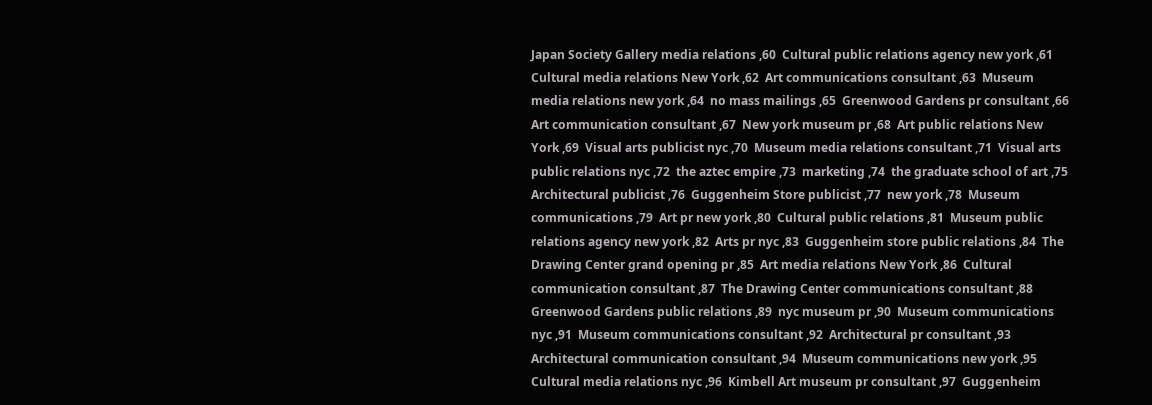Japan Society Gallery media relations ,60  Cultural public relations agency new york ,61  Cultural media relations New York ,62  Art communications consultant ,63  Museum media relations new york ,64  no mass mailings ,65  Greenwood Gardens pr consultant ,66  Art communication consultant ,67  New york museum pr ,68  Art public relations New York ,69  Visual arts publicist nyc ,70  Museum media relations consultant ,71  Visual arts public relations nyc ,72  the aztec empire ,73  marketing ,74  the graduate school of art ,75  Architectural publicist ,76  Guggenheim Store publicist ,77  new york ,78  Museum communications ,79  Art pr new york ,80  Cultural public relations ,81  Museum public relations agency new york ,82  Arts pr nyc ,83  Guggenheim store public relations ,84  The Drawing Center grand opening pr ,85  Art media relations New York ,86  Cultural communication consultant ,87  The Drawing Center communications consultant ,88  Greenwood Gardens public relations ,89  nyc museum pr ,90  Museum communications nyc ,91  Museum communications consultant ,92  Architectural pr consultant ,93  Architectural communication consultant ,94  Museum communications new york ,95  Cultural media relations nyc ,96  Kimbell Art museum pr consultant ,97  Guggenheim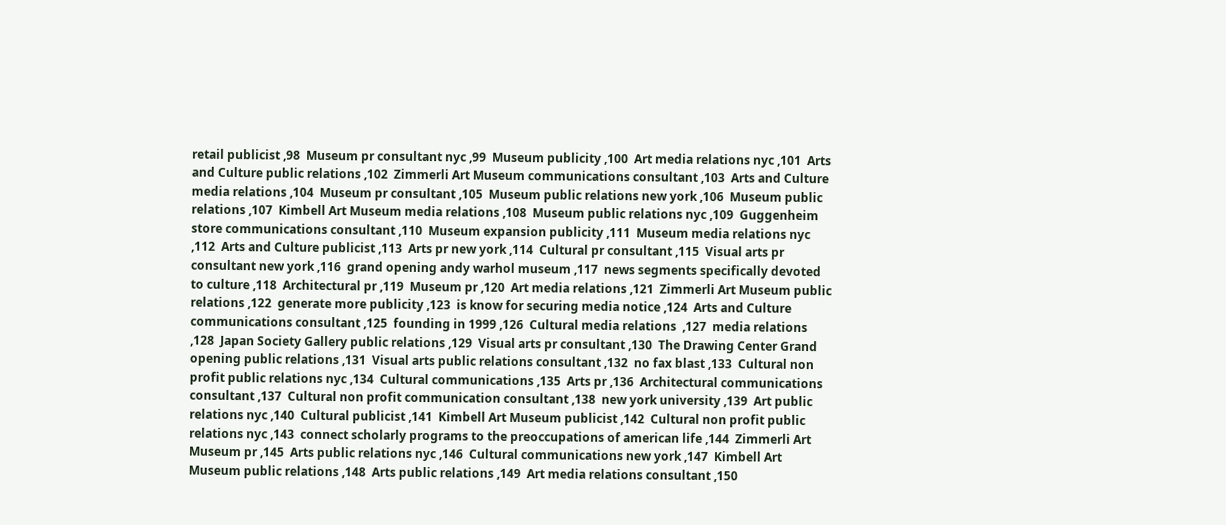retail publicist ,98  Museum pr consultant nyc ,99  Museum publicity ,100  Art media relations nyc ,101  Arts and Culture public relations ,102  Zimmerli Art Museum communications consultant ,103  Arts and Culture media relations ,104  Museum pr consultant ,105  Museum public relations new york ,106  Museum public relations ,107  Kimbell Art Museum media relations ,108  Museum public relations nyc ,109  Guggenheim store communications consultant ,110  Museum expansion publicity ,111  Museum media relations nyc ,112  Arts and Culture publicist ,113  Arts pr new york ,114  Cultural pr consultant ,115  Visual arts pr consultant new york ,116  grand opening andy warhol museum ,117  news segments specifically devoted to culture ,118  Architectural pr ,119  Museum pr ,120  Art media relations ,121  Zimmerli Art Museum public relations ,122  generate more publicity ,123  is know for securing media notice ,124  Arts and Culture communications consultant ,125  founding in 1999 ,126  Cultural media relations  ,127  media relations ,128  Japan Society Gallery public relations ,129  Visual arts pr consultant ,130  The Drawing Center Grand opening public relations ,131  Visual arts public relations consultant ,132  no fax blast ,133  Cultural non profit public relations nyc ,134  Cultural communications ,135  Arts pr ,136  Architectural communications consultant ,137  Cultural non profit communication consultant ,138  new york university ,139  Art public relations nyc ,140  Cultural publicist ,141  Kimbell Art Museum publicist ,142  Cultural non profit public relations nyc ,143  connect scholarly programs to the preoccupations of american life ,144  Zimmerli Art Museum pr ,145  Arts public relations nyc ,146  Cultural communications new york ,147  Kimbell Art Museum public relations ,148  Arts public relations ,149  Art media relations consultant ,150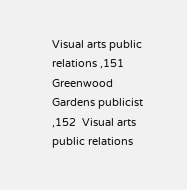Visual arts public relations ,151  Greenwood Gardens publicist ,152  Visual arts public relations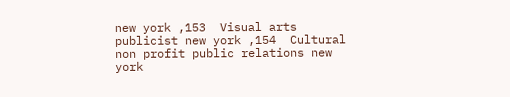new york ,153  Visual arts publicist new york ,154  Cultural non profit public relations new york